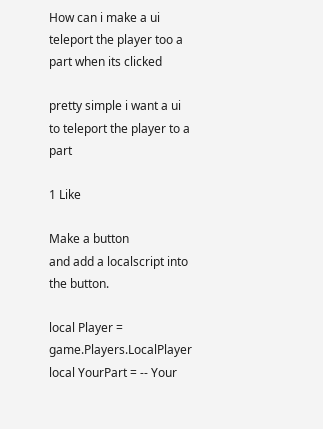How can i make a ui teleport the player too a part when its clicked

pretty simple i want a ui to teleport the player to a part

1 Like

Make a button
and add a localscript into the button.

local Player = game.Players.LocalPlayer
local YourPart = -- Your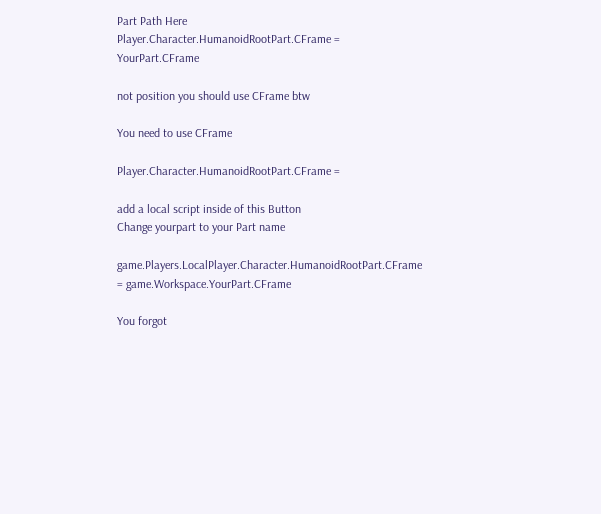Part Path Here
Player.Character.HumanoidRootPart.CFrame = YourPart.CFrame

not position you should use CFrame btw

You need to use CFrame

Player.Character.HumanoidRootPart.CFrame =

add a local script inside of this Button
Change yourpart to your Part name

game.Players.LocalPlayer.Character.HumanoidRootPart.CFrame = game.Workspace.YourPart.CFrame

You forgot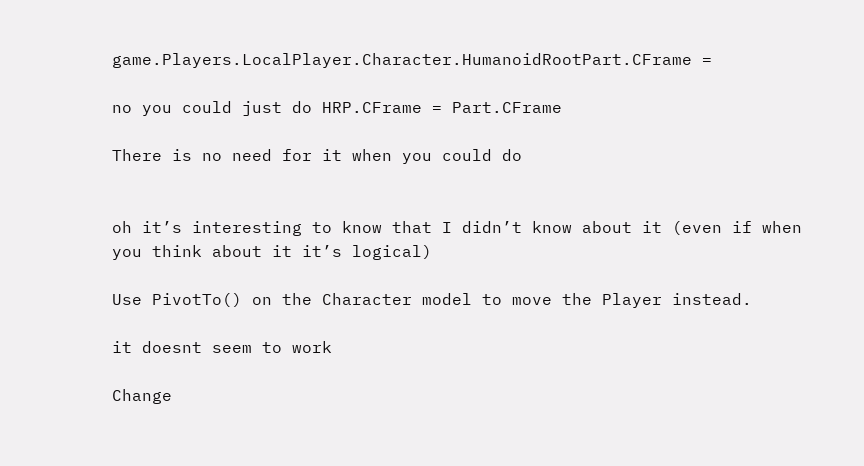game.Players.LocalPlayer.Character.HumanoidRootPart.CFrame =

no you could just do HRP.CFrame = Part.CFrame

There is no need for it when you could do


oh it’s interesting to know that I didn’t know about it (even if when you think about it it’s logical)

Use PivotTo() on the Character model to move the Player instead.

it doesnt seem to work

Change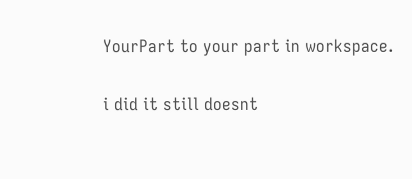YourPart to your part in workspace.

i did it still doesnt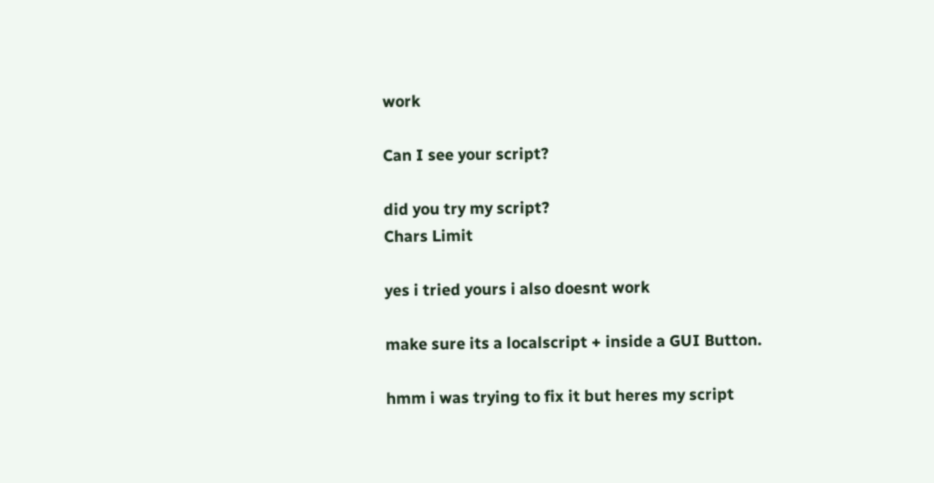work

Can I see your script?

did you try my script?
Chars Limit

yes i tried yours i also doesnt work

make sure its a localscript + inside a GUI Button.

hmm i was trying to fix it but heres my script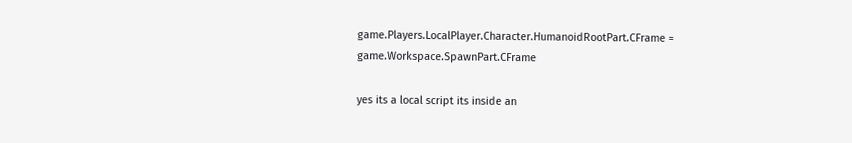game.Players.LocalPlayer.Character.HumanoidRootPart.CFrame = game.Workspace.SpawnPart.CFrame

yes its a local script its inside an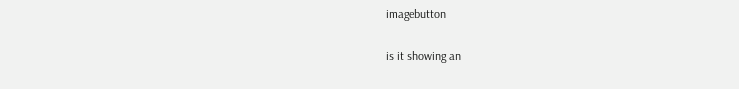imagebutton

is it showing an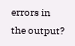errors in the output?